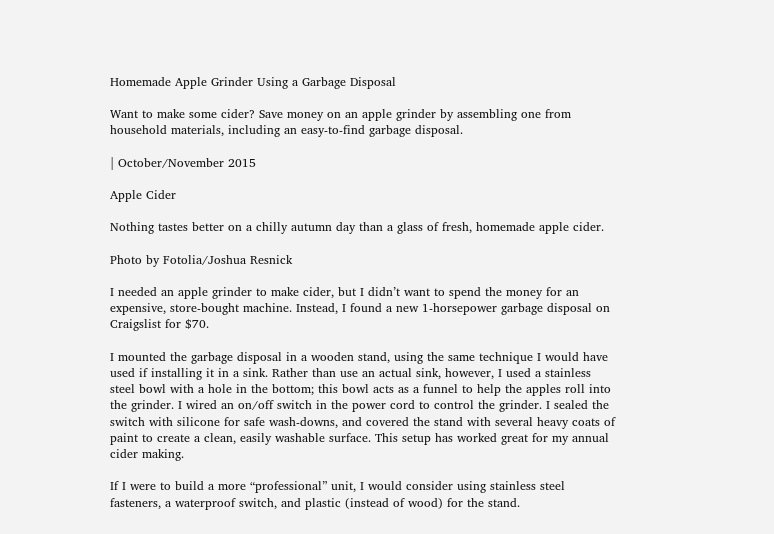Homemade Apple Grinder Using a Garbage Disposal

Want to make some cider? Save money on an apple grinder by assembling one from household materials, including an easy-to-find garbage disposal.

| October/November 2015

Apple Cider

Nothing tastes better on a chilly autumn day than a glass of fresh, homemade apple cider.

Photo by Fotolia/Joshua Resnick

I needed an apple grinder to make cider, but I didn’t want to spend the money for an expensive, store-bought machine. Instead, I found a new 1-horsepower garbage disposal on Craigslist for $70.

I mounted the garbage disposal in a wooden stand, using the same technique I would have used if installing it in a sink. Rather than use an actual sink, however, I used a stainless steel bowl with a hole in the bottom; this bowl acts as a funnel to help the apples roll into the grinder. I wired an on/off switch in the power cord to control the grinder. I sealed the switch with silicone for safe wash-downs, and covered the stand with several heavy coats of paint to create a clean, easily washable surface. This setup has worked great for my annual cider making.

If I were to build a more “professional” unit, I would consider using stainless steel fasteners, a waterproof switch, and plastic (instead of wood) for the stand.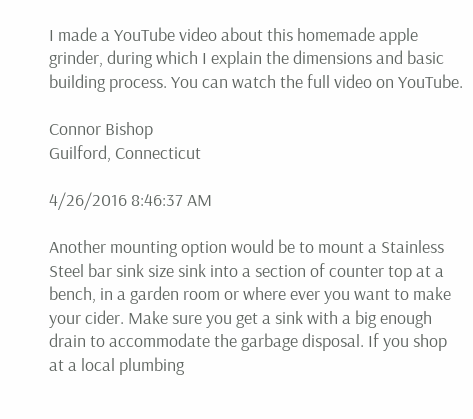I made a YouTube video about this homemade apple grinder, during which I explain the dimensions and basic building process. You can watch the full video on YouTube.

Connor Bishop
Guilford, Connecticut

4/26/2016 8:46:37 AM

Another mounting option would be to mount a Stainless Steel bar sink size sink into a section of counter top at a bench, in a garden room or where ever you want to make your cider. Make sure you get a sink with a big enough drain to accommodate the garbage disposal. If you shop at a local plumbing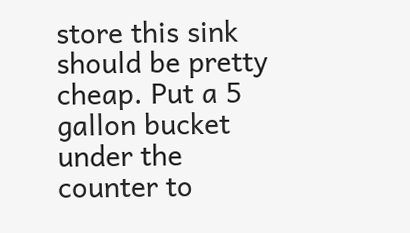store this sink should be pretty cheap. Put a 5 gallon bucket under the counter to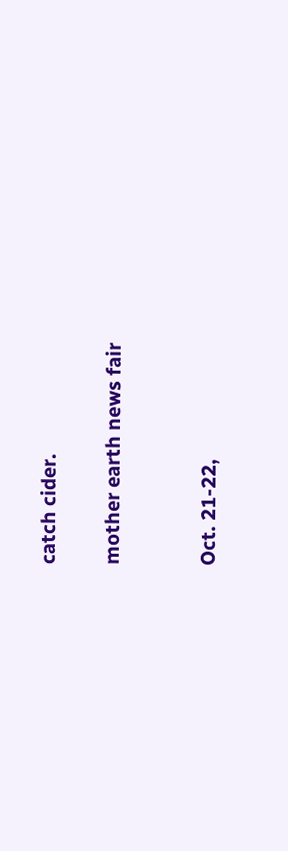catch cider.

mother earth news fair


Oct. 21-22,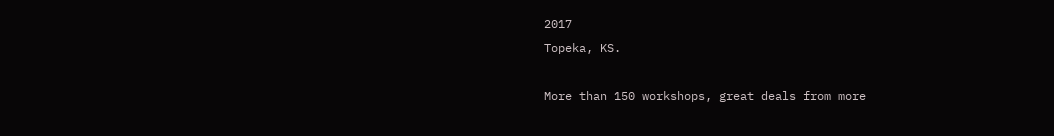2017
Topeka, KS.

More than 150 workshops, great deals from more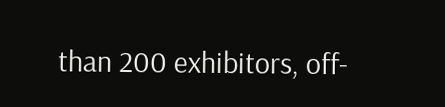than 200 exhibitors, off-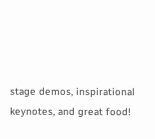stage demos, inspirational keynotes, and great food!